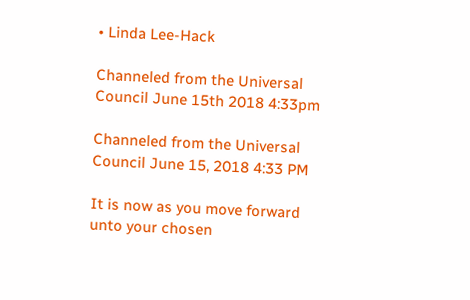• Linda Lee-Hack

Channeled from the Universal Council June 15th 2018 4:33pm

Channeled from the Universal Council June 15, 2018 4:33 PM

It is now as you move forward unto your chosen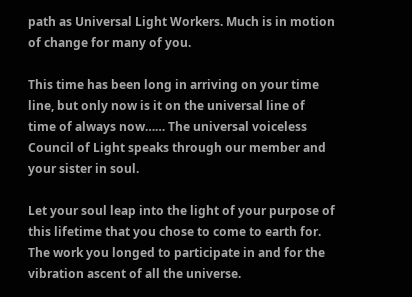path as Universal Light Workers. Much is in motion of change for many of you.

This time has been long in arriving on your time line, but only now is it on the universal line of time of always now…… The universal voiceless Council of Light speaks through our member and your sister in soul.

Let your soul leap into the light of your purpose of this lifetime that you chose to come to earth for. The work you longed to participate in and for the vibration ascent of all the universe.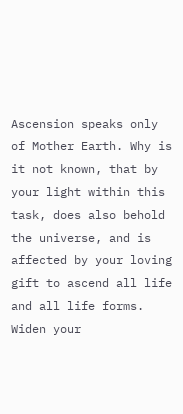Ascension speaks only of Mother Earth. Why is it not known, that by your light within this task, does also behold the universe, and is affected by your loving gift to ascend all life and all life forms. Widen your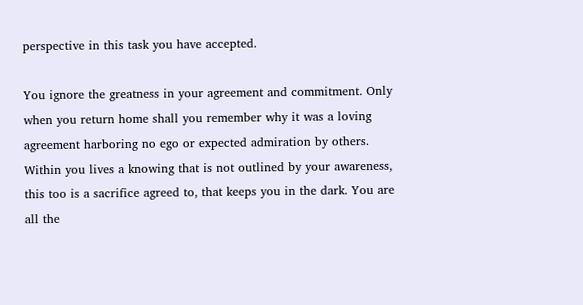perspective in this task you have accepted.

You ignore the greatness in your agreement and commitment. Only when you return home shall you remember why it was a loving agreement harboring no ego or expected admiration by others. Within you lives a knowing that is not outlined by your awareness, this too is a sacrifice agreed to, that keeps you in the dark. You are all the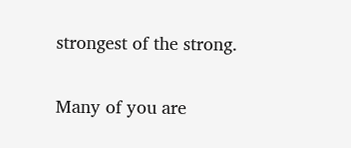strongest of the strong.

Many of you are